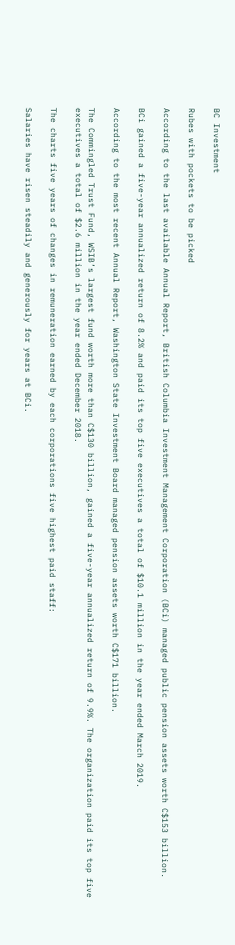BC Investment

Rubes with pockets to be picked

According to the last available Annual Report, British Columbia Investment Management Corporation (BCi) managed public pension assets worth C$153 billion.

BCi gained a five-year annualized return of 8.2% and paid its top five executives a total of $10.1 million in the year ended March 2019.

According to the most recent Annual Report, Washington State Investment Board managed pension assets worth C$171 billion.

The Commingled Trust Fund, WSIB’s largest fund worth more than C$130 billion, gained a five-year annualized return of 9.9%. The organization paid its top five executives a total of $2.6 million in the year ended December 2018.

The charts five years of changes in remuneration earned by each corporations five highest paid staff:

Salaries have risen steadily and generously for years at BCi.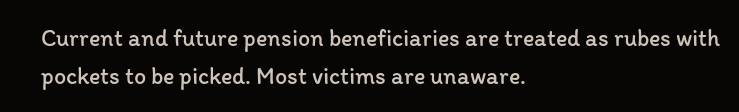Current and future pension beneficiaries are treated as rubes with pockets to be picked. Most victims are unaware.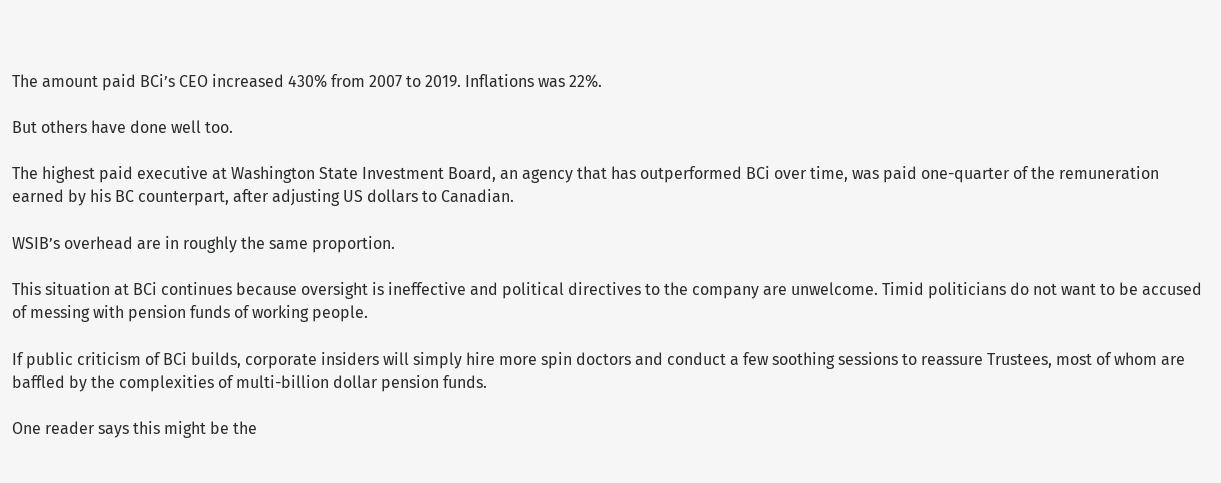The amount paid BCi’s CEO increased 430% from 2007 to 2019. Inflations was 22%.

But others have done well too.

The highest paid executive at Washington State Investment Board, an agency that has outperformed BCi over time, was paid one-quarter of the remuneration earned by his BC counterpart, after adjusting US dollars to Canadian.

WSIB’s overhead are in roughly the same proportion.

This situation at BCi continues because oversight is ineffective and political directives to the company are unwelcome. Timid politicians do not want to be accused of messing with pension funds of working people.

If public criticism of BCi builds, corporate insiders will simply hire more spin doctors and conduct a few soothing sessions to reassure Trustees, most of whom are baffled by the complexities of multi-billion dollar pension funds.

One reader says this might be the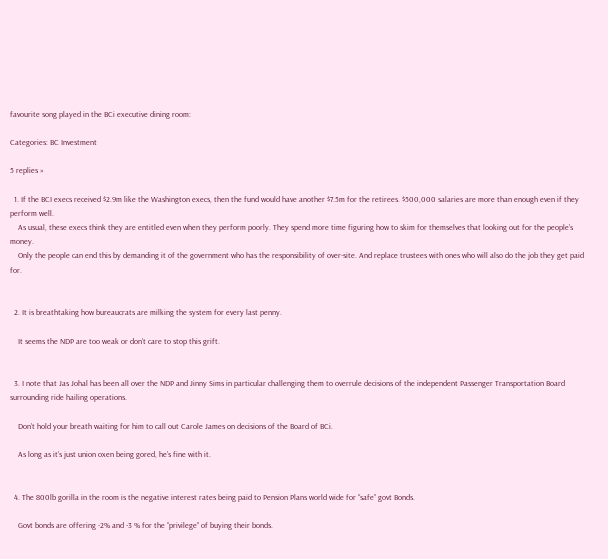favourite song played in the BCi executive dining room:

Categories: BC Investment

5 replies »

  1. If the BCI execs received $2.9m like the Washington execs, then the fund would have another $7.5m for the retirees. $500,000 salaries are more than enough even if they perform well.
    As usual, these execs think they are entitled even when they perform poorly. They spend more time figuring how to skim for themselves that looking out for the people’s money.
    Only the people can end this by demanding it of the government who has the responsibility of over-site. And replace trustees with ones who will also do the job they get paid for.


  2. It is breathtaking how bureaucrats are milking the system for every last penny.

    It seems the NDP are too weak or don’t care to stop this grift.


  3. I note that Jas Johal has been all over the NDP and Jinny Sims in particular challenging them to overrule decisions of the independent Passenger Transportation Board surrounding ride hailing operations.

    Don’t hold your breath waiting for him to call out Carole James on decisions of the Board of BCi.

    As long as it’s just union oxen being gored, he’s fine with it.


  4. The 800lb gorilla in the room is the negative interest rates being paid to Pension Plans world wide for “safe” govt Bonds.

    Govt bonds are offering -2% and -3 % for the “privilege” of buying their bonds.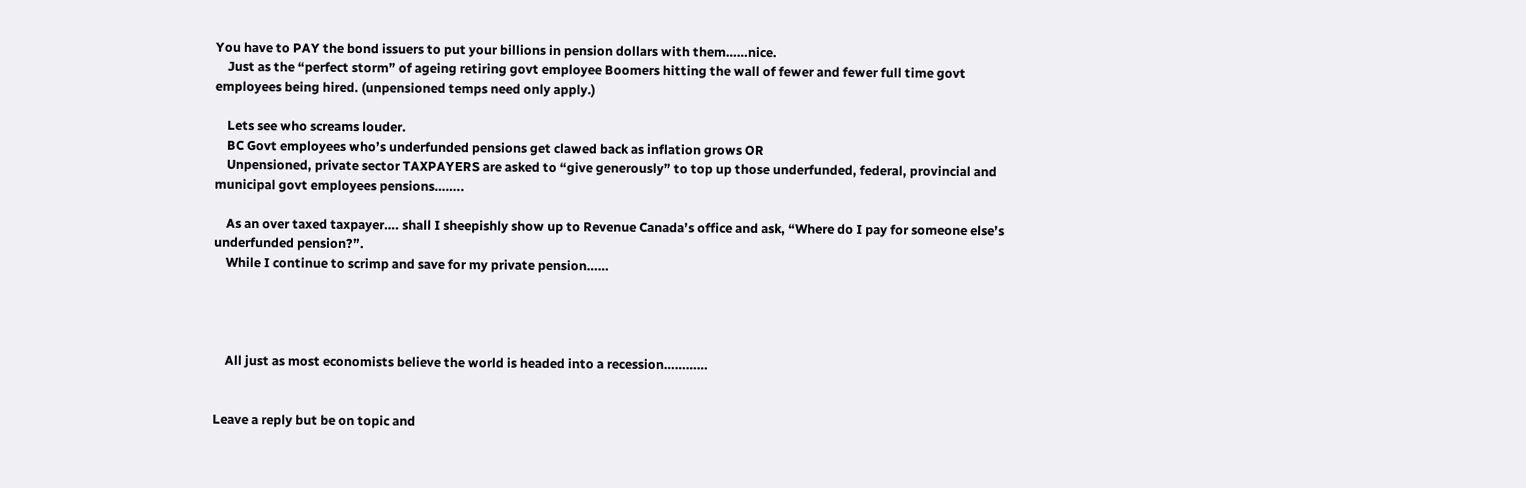You have to PAY the bond issuers to put your billions in pension dollars with them……nice.
    Just as the “perfect storm” of ageing retiring govt employee Boomers hitting the wall of fewer and fewer full time govt employees being hired. (unpensioned temps need only apply.)

    Lets see who screams louder.
    BC Govt employees who’s underfunded pensions get clawed back as inflation grows OR
    Unpensioned, private sector TAXPAYERS are asked to “give generously” to top up those underfunded, federal, provincial and municipal govt employees pensions……..

    As an over taxed taxpayer…. shall I sheepishly show up to Revenue Canada’s office and ask, “Where do I pay for someone else’s underfunded pension?”.
    While I continue to scrimp and save for my private pension……




    All just as most economists believe the world is headed into a recession…………


Leave a reply but be on topic and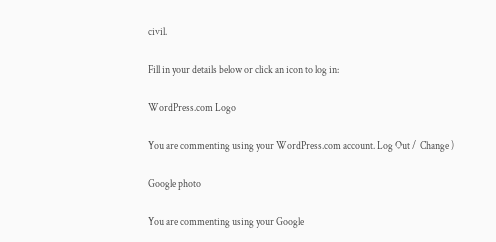civil.

Fill in your details below or click an icon to log in:

WordPress.com Logo

You are commenting using your WordPress.com account. Log Out /  Change )

Google photo

You are commenting using your Google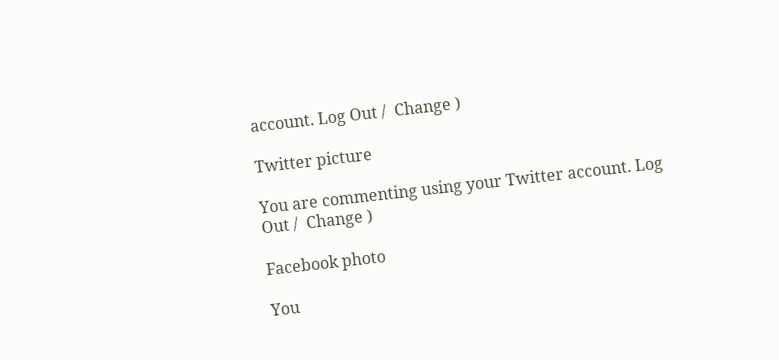account. Log Out /  Change )

Twitter picture

You are commenting using your Twitter account. Log Out /  Change )

Facebook photo

You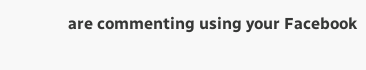are commenting using your Facebook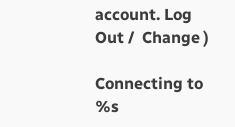account. Log Out /  Change )

Connecting to %s